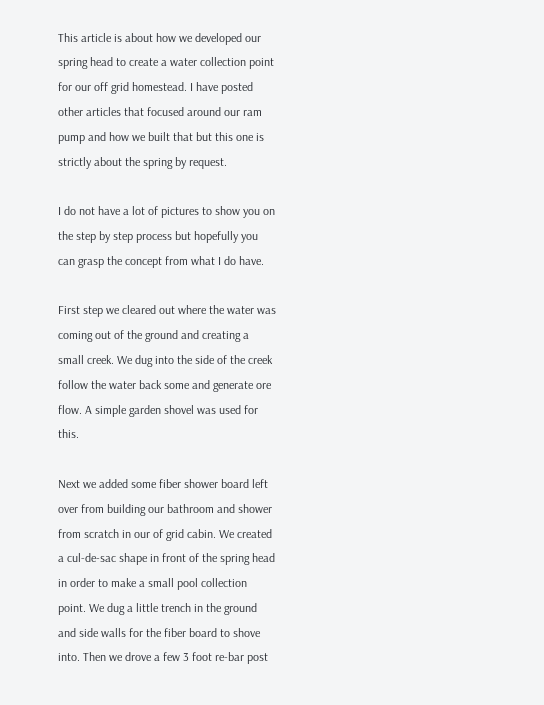This article is about how we developed our spring head to create a water collection point for our off grid homestead. I have posted other articles that focused around our ram pump and how we built that but this one is strictly about the spring by request.

I do not have a lot of pictures to show you on the step by step process but hopefully you can grasp the concept from what I do have.

First step we cleared out where the water was coming out of the ground and creating a small creek. We dug into the side of the creek follow the water back some and generate ore flow. A simple garden shovel was used for this.

Next we added some fiber shower board left over from building our bathroom and shower from scratch in our of grid cabin. We created a cul-de-sac shape in front of the spring head in order to make a small pool collection point. We dug a little trench in the ground and side walls for the fiber board to shove into. Then we drove a few 3 foot re-bar post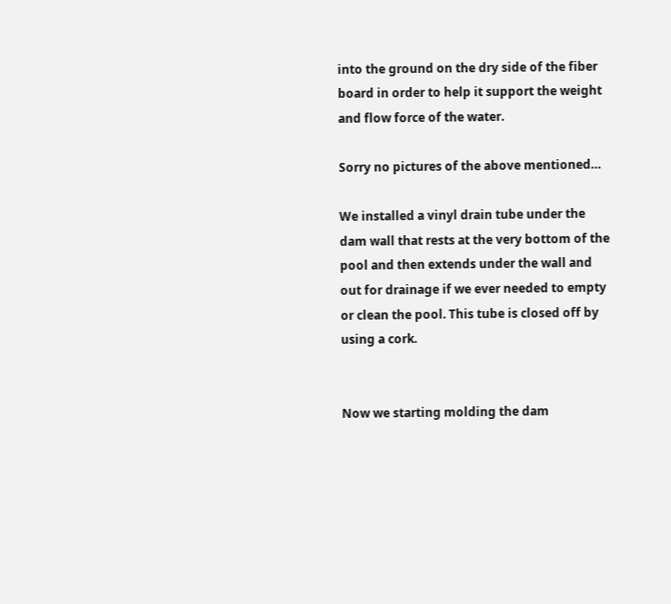into the ground on the dry side of the fiber board in order to help it support the weight and flow force of the water.

Sorry no pictures of the above mentioned…

We installed a vinyl drain tube under the dam wall that rests at the very bottom of the pool and then extends under the wall and out for drainage if we ever needed to empty or clean the pool. This tube is closed off by using a cork.


Now we starting molding the dam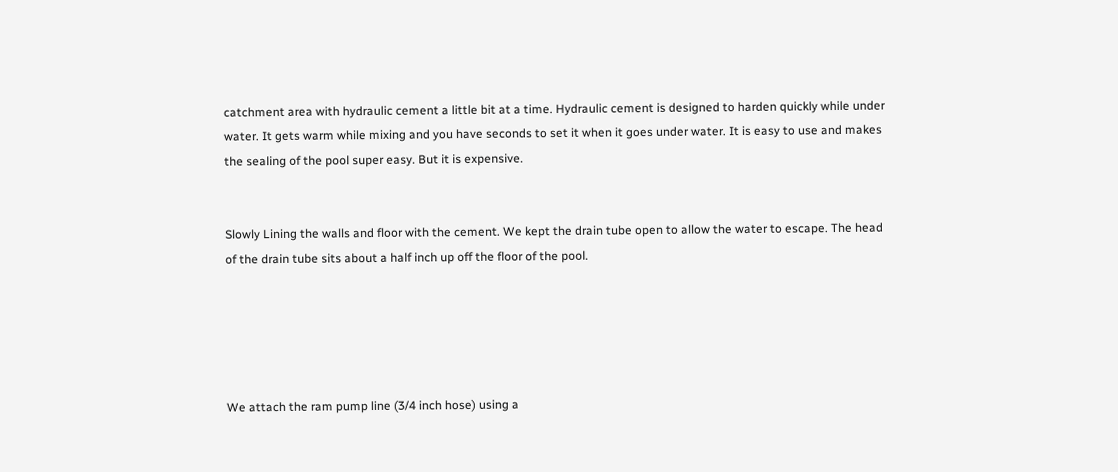catchment area with hydraulic cement a little bit at a time. Hydraulic cement is designed to harden quickly while under water. It gets warm while mixing and you have seconds to set it when it goes under water. It is easy to use and makes the sealing of the pool super easy. But it is expensive.


Slowly Lining the walls and floor with the cement. We kept the drain tube open to allow the water to escape. The head of the drain tube sits about a half inch up off the floor of the pool.





We attach the ram pump line (3/4 inch hose) using a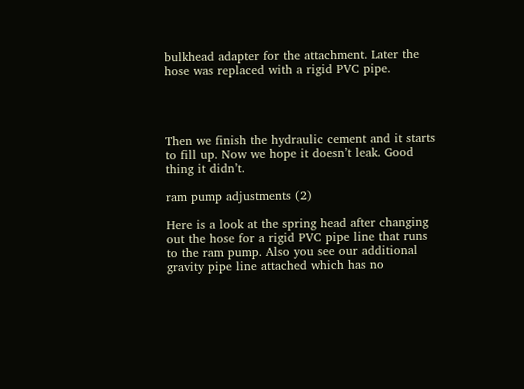bulkhead adapter for the attachment. Later the hose was replaced with a rigid PVC pipe.




Then we finish the hydraulic cement and it starts to fill up. Now we hope it doesn’t leak. Good thing it didn’t.

ram pump adjustments (2)

Here is a look at the spring head after changing out the hose for a rigid PVC pipe line that runs to the ram pump. Also you see our additional gravity pipe line attached which has no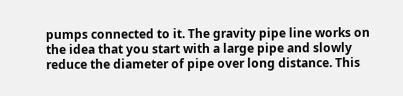pumps connected to it. The gravity pipe line works on the idea that you start with a large pipe and slowly reduce the diameter of pipe over long distance. This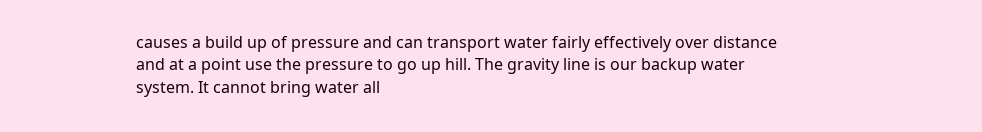causes a build up of pressure and can transport water fairly effectively over distance and at a point use the pressure to go up hill. The gravity line is our backup water system. It cannot bring water all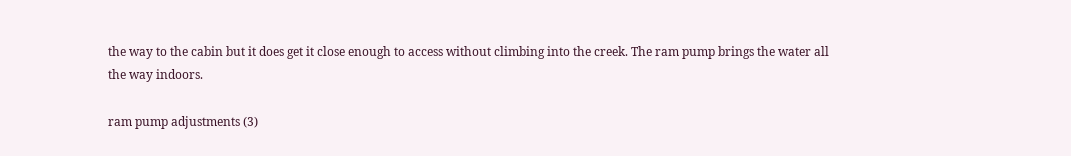the way to the cabin but it does get it close enough to access without climbing into the creek. The ram pump brings the water all the way indoors.

ram pump adjustments (3)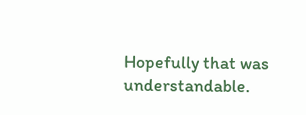Hopefully that was understandable.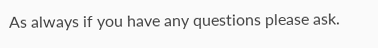As always if you have any questions please ask.